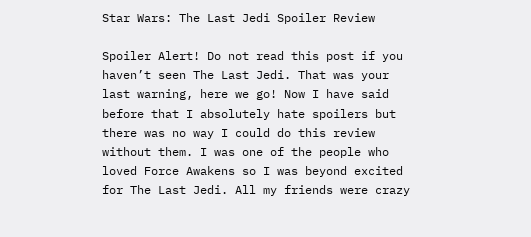Star Wars: The Last Jedi Spoiler Review

Spoiler Alert! Do not read this post if you haven’t seen The Last Jedi. That was your last warning, here we go! Now I have said before that I absolutely hate spoilers but there was no way I could do this review without them. I was one of the people who loved Force Awakens so I was beyond excited for The Last Jedi. All my friends were crazy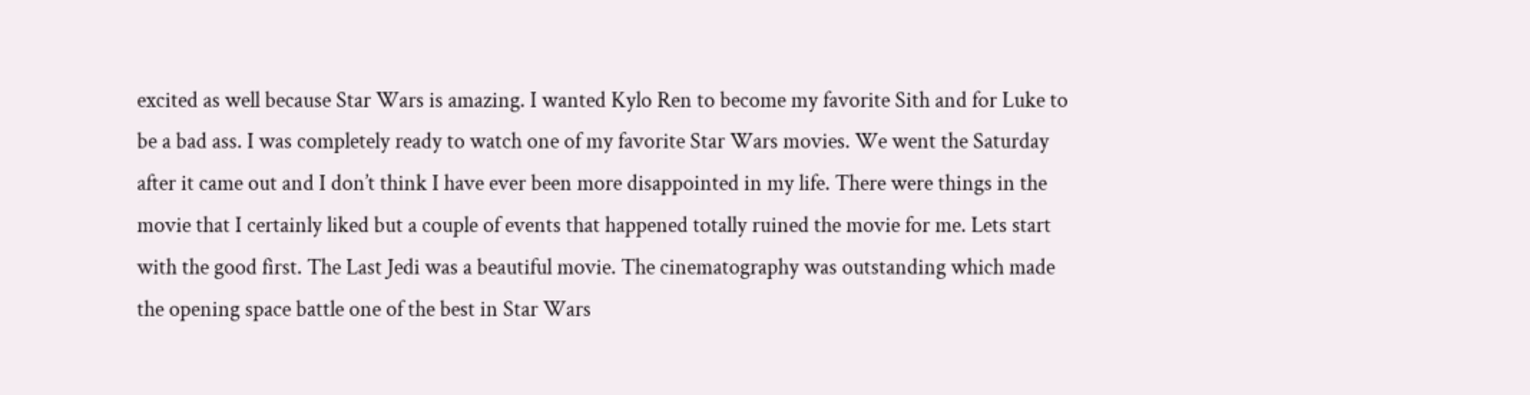excited as well because Star Wars is amazing. I wanted Kylo Ren to become my favorite Sith and for Luke to be a bad ass. I was completely ready to watch one of my favorite Star Wars movies. We went the Saturday after it came out and I don’t think I have ever been more disappointed in my life. There were things in the movie that I certainly liked but a couple of events that happened totally ruined the movie for me. Lets start with the good first. The Last Jedi was a beautiful movie. The cinematography was outstanding which made the opening space battle one of the best in Star Wars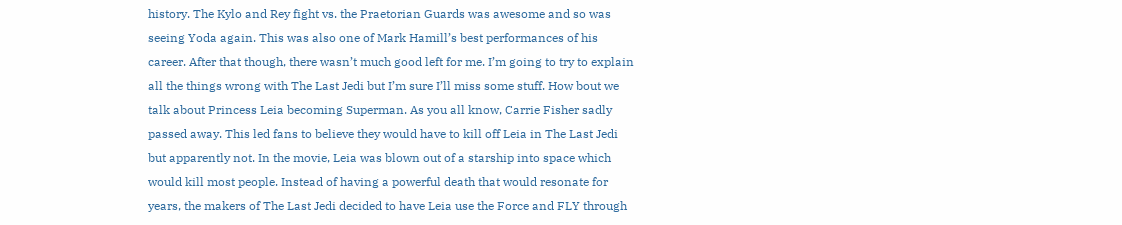history. The Kylo and Rey fight vs. the Praetorian Guards was awesome and so was seeing Yoda again. This was also one of Mark Hamill’s best performances of his career. After that though, there wasn’t much good left for me. I’m going to try to explain all the things wrong with The Last Jedi but I’m sure I’ll miss some stuff. How bout we talk about Princess Leia becoming Superman. As you all know, Carrie Fisher sadly passed away. This led fans to believe they would have to kill off Leia in The Last Jedi but apparently not. In the movie, Leia was blown out of a starship into space which would kill most people. Instead of having a powerful death that would resonate for years, the makers of The Last Jedi decided to have Leia use the Force and FLY through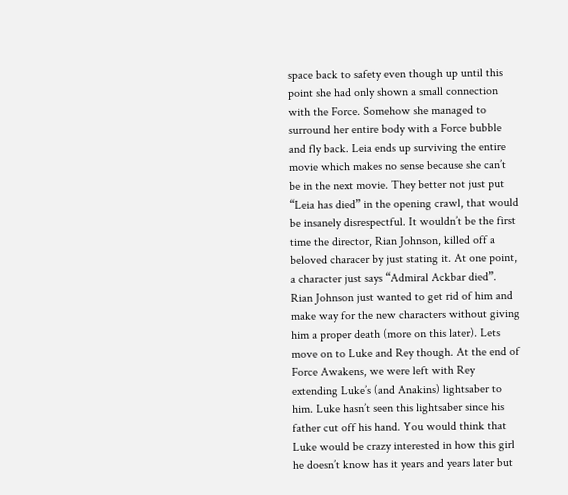space back to safety even though up until this point she had only shown a small connection with the Force. Somehow she managed to surround her entire body with a Force bubble and fly back. Leia ends up surviving the entire movie which makes no sense because she can’t be in the next movie. They better not just put “Leia has died” in the opening crawl, that would be insanely disrespectful. It wouldn’t be the first time the director, Rian Johnson, killed off a beloved characer by just stating it. At one point, a character just says “Admiral Ackbar died”. Rian Johnson just wanted to get rid of him and make way for the new characters without giving him a proper death (more on this later). Lets move on to Luke and Rey though. At the end of Force Awakens, we were left with Rey extending Luke’s (and Anakins) lightsaber to him. Luke hasn’t seen this lightsaber since his father cut off his hand. You would think that Luke would be crazy interested in how this girl he doesn’t know has it years and years later but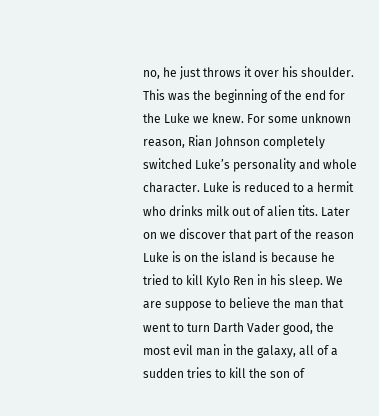no, he just throws it over his shoulder. This was the beginning of the end for the Luke we knew. For some unknown reason, Rian Johnson completely switched Luke’s personality and whole character. Luke is reduced to a hermit who drinks milk out of alien tits. Later on we discover that part of the reason Luke is on the island is because he tried to kill Kylo Ren in his sleep. We are suppose to believe the man that went to turn Darth Vader good, the most evil man in the galaxy, all of a sudden tries to kill the son of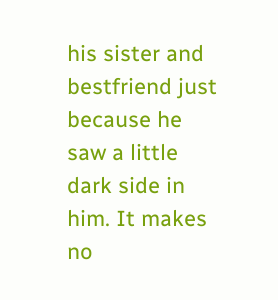his sister and bestfriend just because he saw a little dark side in him. It makes no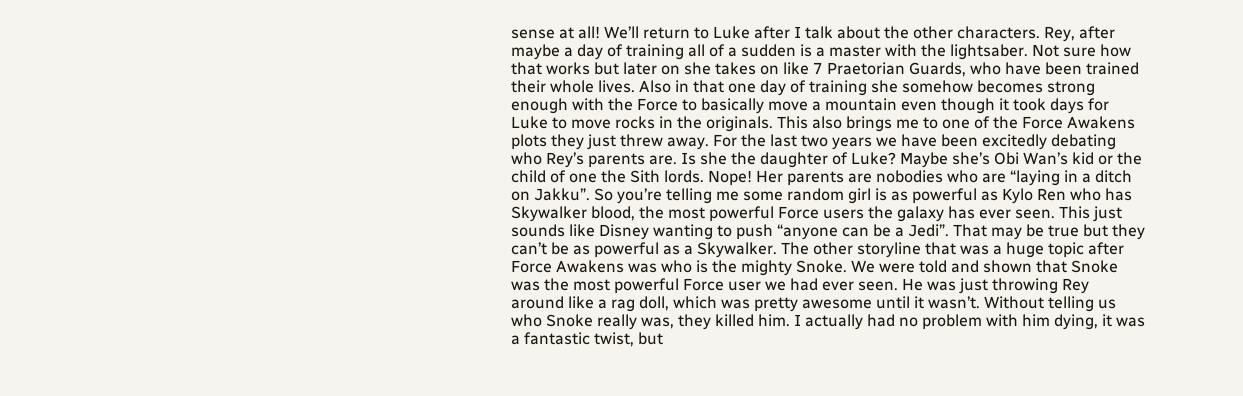sense at all! We’ll return to Luke after I talk about the other characters. Rey, after maybe a day of training all of a sudden is a master with the lightsaber. Not sure how that works but later on she takes on like 7 Praetorian Guards, who have been trained their whole lives. Also in that one day of training she somehow becomes strong enough with the Force to basically move a mountain even though it took days for Luke to move rocks in the originals. This also brings me to one of the Force Awakens plots they just threw away. For the last two years we have been excitedly debating who Rey’s parents are. Is she the daughter of Luke? Maybe she’s Obi Wan’s kid or the child of one the Sith lords. Nope! Her parents are nobodies who are “laying in a ditch on Jakku”. So you’re telling me some random girl is as powerful as Kylo Ren who has Skywalker blood, the most powerful Force users the galaxy has ever seen. This just sounds like Disney wanting to push “anyone can be a Jedi”. That may be true but they can’t be as powerful as a Skywalker. The other storyline that was a huge topic after Force Awakens was who is the mighty Snoke. We were told and shown that Snoke was the most powerful Force user we had ever seen. He was just throwing Rey around like a rag doll, which was pretty awesome until it wasn’t. Without telling us who Snoke really was, they killed him. I actually had no problem with him dying, it was a fantastic twist, but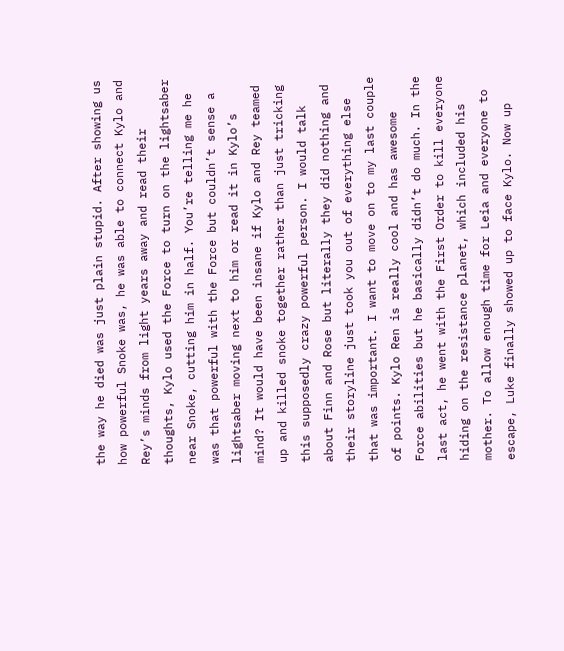the way he died was just plain stupid. After showing us how powerful Snoke was, he was able to connect Kylo and Rey’s minds from light years away and read their thoughts, Kylo used the Force to turn on the lightsaber near Snoke, cutting him in half. You’re telling me he was that powerful with the Force but couldn’t sense a lightsaber moving next to him or read it in Kylo’s mind? It would have been insane if Kylo and Rey teamed up and killed snoke together rather than just tricking this supposedly crazy powerful person. I would talk about Finn and Rose but literally they did nothing and their storyline just took you out of everything else that was important. I want to move on to my last couple of points. Kylo Ren is really cool and has awesome Force abilities but he basically didn’t do much. In the last act, he went with the First Order to kill everyone hiding on the resistance planet, which included his mother. To allow enough time for Leia and everyone to escape, Luke finally showed up to face Kylo. Now up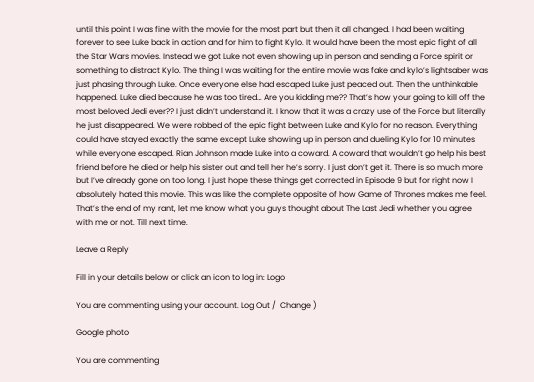until this point I was fine with the movie for the most part but then it all changed. I had been waiting forever to see Luke back in action and for him to fight Kylo. It would have been the most epic fight of all the Star Wars movies. Instead we got Luke not even showing up in person and sending a Force spirit or something to distract Kylo. The thing I was waiting for the entire movie was fake and kylo’s lightsaber was just phasing through Luke. Once everyone else had escaped Luke just peaced out. Then the unthinkable happened. Luke died because he was too tired… Are you kidding me?? That’s how your going to kill off the most beloved Jedi ever?? I just didn’t understand it. I know that it was a crazy use of the Force but literally he just disappeared. We were robbed of the epic fight between Luke and Kylo for no reason. Everything could have stayed exactly the same except Luke showing up in person and dueling Kylo for 10 minutes while everyone escaped. Rian Johnson made Luke into a coward. A coward that wouldn’t go help his best friend before he died or help his sister out and tell her he’s sorry. I just don’t get it. There is so much more but I’ve already gone on too long. I just hope these things get corrected in Episode 9 but for right now I absolutely hated this movie. This was like the complete opposite of how Game of Thrones makes me feel. That’s the end of my rant, let me know what you guys thought about The Last Jedi whether you agree with me or not. Till next time.

Leave a Reply

Fill in your details below or click an icon to log in: Logo

You are commenting using your account. Log Out /  Change )

Google photo

You are commenting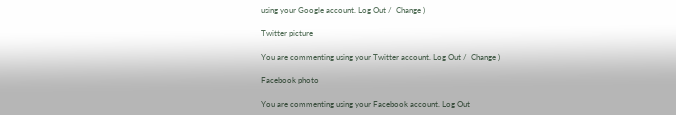using your Google account. Log Out /  Change )

Twitter picture

You are commenting using your Twitter account. Log Out /  Change )

Facebook photo

You are commenting using your Facebook account. Log Out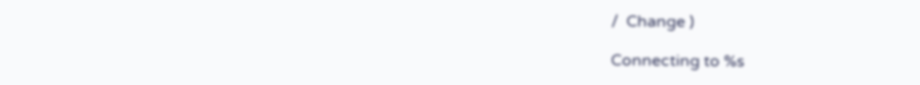/  Change )

Connecting to %s